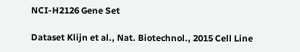NCI-H2126 Gene Set

Dataset Klijn et al., Nat. Biotechnol., 2015 Cell Line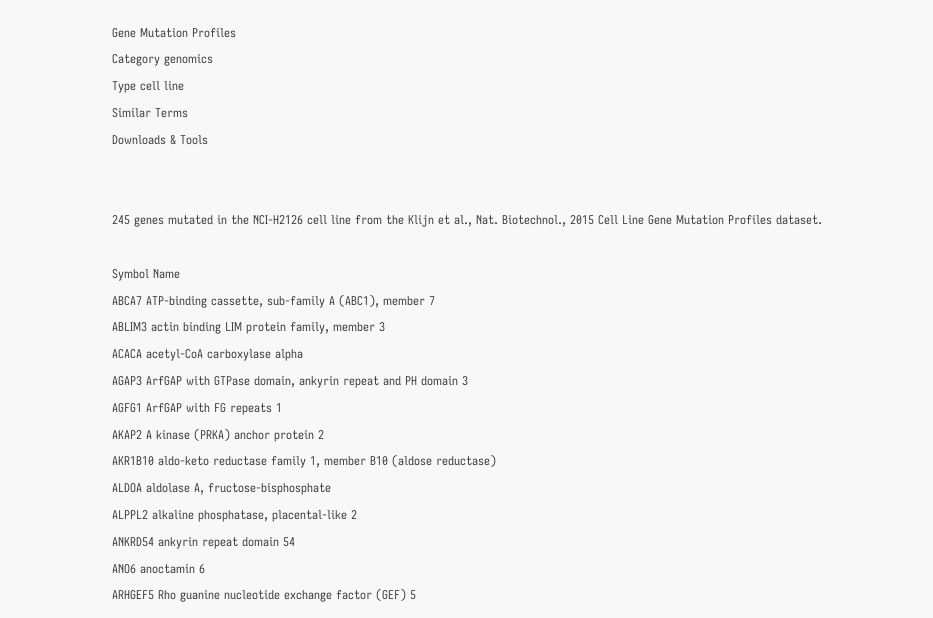Gene Mutation Profiles
Category genomics
Type cell line
Similar Terms
Downloads & Tools


245 genes mutated in the NCI-H2126 cell line from the Klijn et al., Nat. Biotechnol., 2015 Cell Line Gene Mutation Profiles dataset.

Symbol Name
ABCA7 ATP-binding cassette, sub-family A (ABC1), member 7
ABLIM3 actin binding LIM protein family, member 3
ACACA acetyl-CoA carboxylase alpha
AGAP3 ArfGAP with GTPase domain, ankyrin repeat and PH domain 3
AGFG1 ArfGAP with FG repeats 1
AKAP2 A kinase (PRKA) anchor protein 2
AKR1B10 aldo-keto reductase family 1, member B10 (aldose reductase)
ALDOA aldolase A, fructose-bisphosphate
ALPPL2 alkaline phosphatase, placental-like 2
ANKRD54 ankyrin repeat domain 54
ANO6 anoctamin 6
ARHGEF5 Rho guanine nucleotide exchange factor (GEF) 5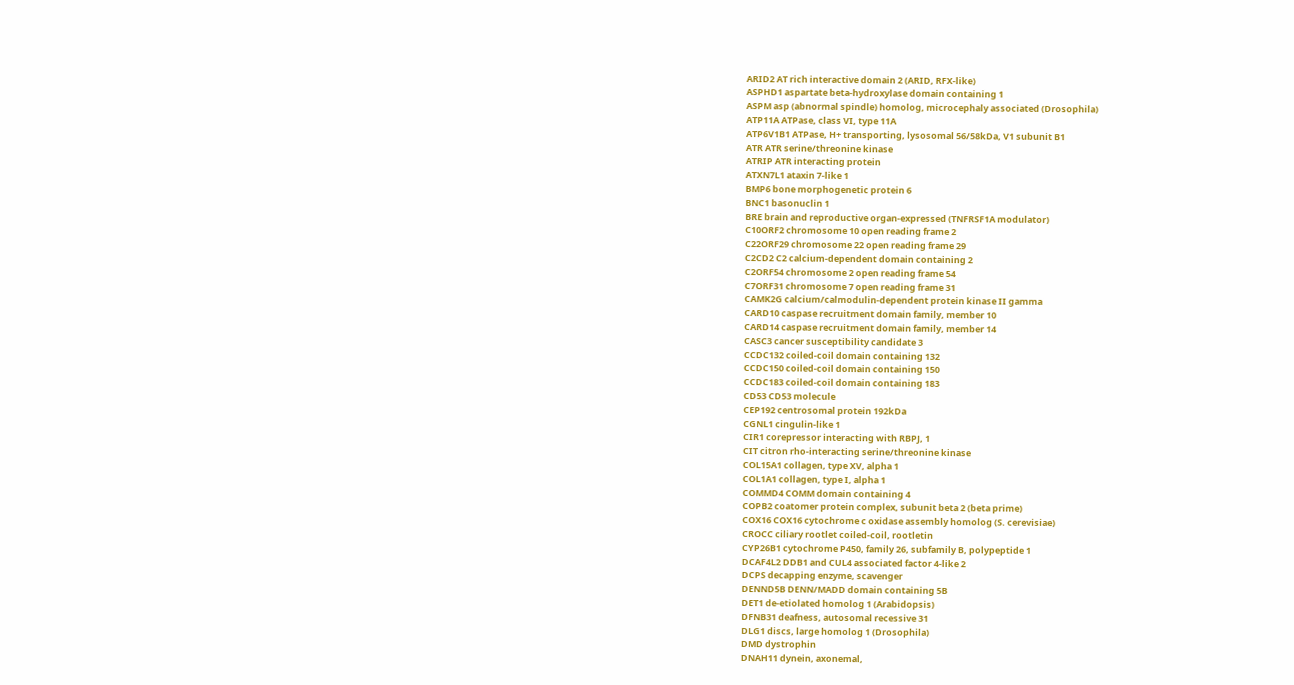ARID2 AT rich interactive domain 2 (ARID, RFX-like)
ASPHD1 aspartate beta-hydroxylase domain containing 1
ASPM asp (abnormal spindle) homolog, microcephaly associated (Drosophila)
ATP11A ATPase, class VI, type 11A
ATP6V1B1 ATPase, H+ transporting, lysosomal 56/58kDa, V1 subunit B1
ATR ATR serine/threonine kinase
ATRIP ATR interacting protein
ATXN7L1 ataxin 7-like 1
BMP6 bone morphogenetic protein 6
BNC1 basonuclin 1
BRE brain and reproductive organ-expressed (TNFRSF1A modulator)
C10ORF2 chromosome 10 open reading frame 2
C22ORF29 chromosome 22 open reading frame 29
C2CD2 C2 calcium-dependent domain containing 2
C2ORF54 chromosome 2 open reading frame 54
C7ORF31 chromosome 7 open reading frame 31
CAMK2G calcium/calmodulin-dependent protein kinase II gamma
CARD10 caspase recruitment domain family, member 10
CARD14 caspase recruitment domain family, member 14
CASC3 cancer susceptibility candidate 3
CCDC132 coiled-coil domain containing 132
CCDC150 coiled-coil domain containing 150
CCDC183 coiled-coil domain containing 183
CD53 CD53 molecule
CEP192 centrosomal protein 192kDa
CGNL1 cingulin-like 1
CIR1 corepressor interacting with RBPJ, 1
CIT citron rho-interacting serine/threonine kinase
COL15A1 collagen, type XV, alpha 1
COL1A1 collagen, type I, alpha 1
COMMD4 COMM domain containing 4
COPB2 coatomer protein complex, subunit beta 2 (beta prime)
COX16 COX16 cytochrome c oxidase assembly homolog (S. cerevisiae)
CROCC ciliary rootlet coiled-coil, rootletin
CYP26B1 cytochrome P450, family 26, subfamily B, polypeptide 1
DCAF4L2 DDB1 and CUL4 associated factor 4-like 2
DCPS decapping enzyme, scavenger
DENND5B DENN/MADD domain containing 5B
DET1 de-etiolated homolog 1 (Arabidopsis)
DFNB31 deafness, autosomal recessive 31
DLG1 discs, large homolog 1 (Drosophila)
DMD dystrophin
DNAH11 dynein, axonemal,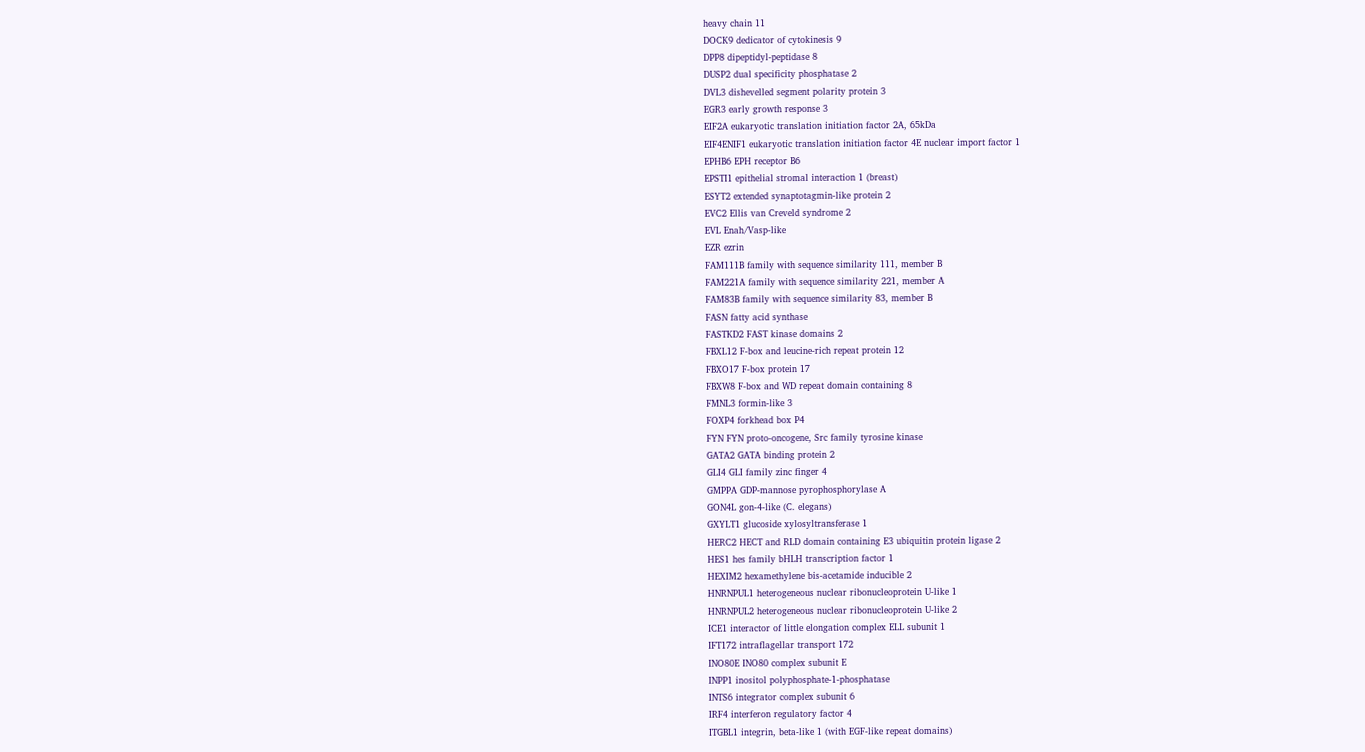heavy chain 11
DOCK9 dedicator of cytokinesis 9
DPP8 dipeptidyl-peptidase 8
DUSP2 dual specificity phosphatase 2
DVL3 dishevelled segment polarity protein 3
EGR3 early growth response 3
EIF2A eukaryotic translation initiation factor 2A, 65kDa
EIF4ENIF1 eukaryotic translation initiation factor 4E nuclear import factor 1
EPHB6 EPH receptor B6
EPSTI1 epithelial stromal interaction 1 (breast)
ESYT2 extended synaptotagmin-like protein 2
EVC2 Ellis van Creveld syndrome 2
EVL Enah/Vasp-like
EZR ezrin
FAM111B family with sequence similarity 111, member B
FAM221A family with sequence similarity 221, member A
FAM83B family with sequence similarity 83, member B
FASN fatty acid synthase
FASTKD2 FAST kinase domains 2
FBXL12 F-box and leucine-rich repeat protein 12
FBXO17 F-box protein 17
FBXW8 F-box and WD repeat domain containing 8
FMNL3 formin-like 3
FOXP4 forkhead box P4
FYN FYN proto-oncogene, Src family tyrosine kinase
GATA2 GATA binding protein 2
GLI4 GLI family zinc finger 4
GMPPA GDP-mannose pyrophosphorylase A
GON4L gon-4-like (C. elegans)
GXYLT1 glucoside xylosyltransferase 1
HERC2 HECT and RLD domain containing E3 ubiquitin protein ligase 2
HES1 hes family bHLH transcription factor 1
HEXIM2 hexamethylene bis-acetamide inducible 2
HNRNPUL1 heterogeneous nuclear ribonucleoprotein U-like 1
HNRNPUL2 heterogeneous nuclear ribonucleoprotein U-like 2
ICE1 interactor of little elongation complex ELL subunit 1
IFT172 intraflagellar transport 172
INO80E INO80 complex subunit E
INPP1 inositol polyphosphate-1-phosphatase
INTS6 integrator complex subunit 6
IRF4 interferon regulatory factor 4
ITGBL1 integrin, beta-like 1 (with EGF-like repeat domains)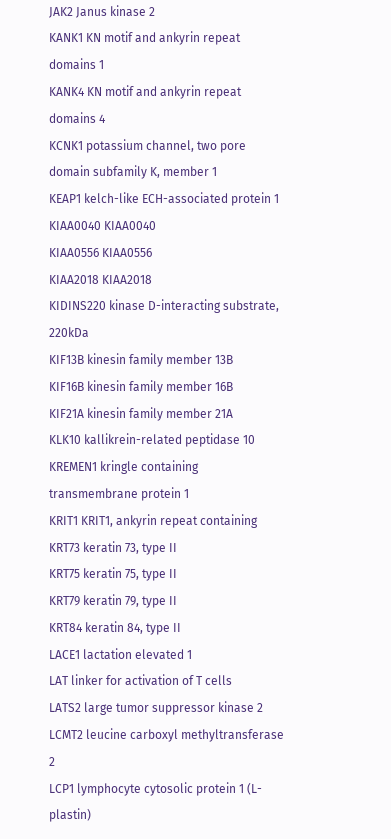JAK2 Janus kinase 2
KANK1 KN motif and ankyrin repeat domains 1
KANK4 KN motif and ankyrin repeat domains 4
KCNK1 potassium channel, two pore domain subfamily K, member 1
KEAP1 kelch-like ECH-associated protein 1
KIAA0040 KIAA0040
KIAA0556 KIAA0556
KIAA2018 KIAA2018
KIDINS220 kinase D-interacting substrate, 220kDa
KIF13B kinesin family member 13B
KIF16B kinesin family member 16B
KIF21A kinesin family member 21A
KLK10 kallikrein-related peptidase 10
KREMEN1 kringle containing transmembrane protein 1
KRIT1 KRIT1, ankyrin repeat containing
KRT73 keratin 73, type II
KRT75 keratin 75, type II
KRT79 keratin 79, type II
KRT84 keratin 84, type II
LACE1 lactation elevated 1
LAT linker for activation of T cells
LATS2 large tumor suppressor kinase 2
LCMT2 leucine carboxyl methyltransferase 2
LCP1 lymphocyte cytosolic protein 1 (L-plastin)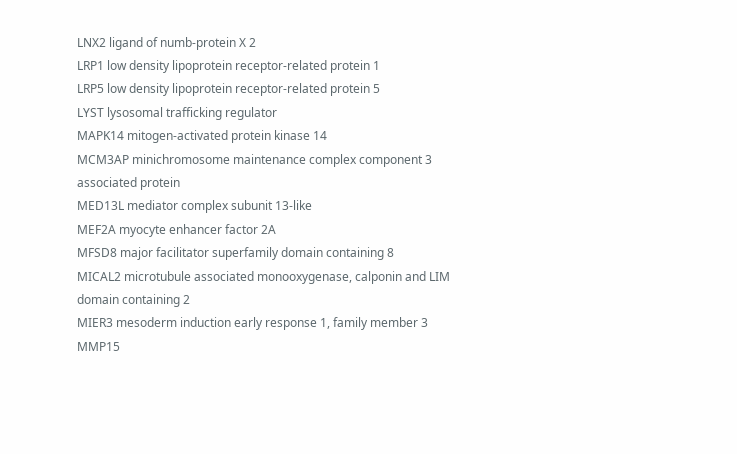LNX2 ligand of numb-protein X 2
LRP1 low density lipoprotein receptor-related protein 1
LRP5 low density lipoprotein receptor-related protein 5
LYST lysosomal trafficking regulator
MAPK14 mitogen-activated protein kinase 14
MCM3AP minichromosome maintenance complex component 3 associated protein
MED13L mediator complex subunit 13-like
MEF2A myocyte enhancer factor 2A
MFSD8 major facilitator superfamily domain containing 8
MICAL2 microtubule associated monooxygenase, calponin and LIM domain containing 2
MIER3 mesoderm induction early response 1, family member 3
MMP15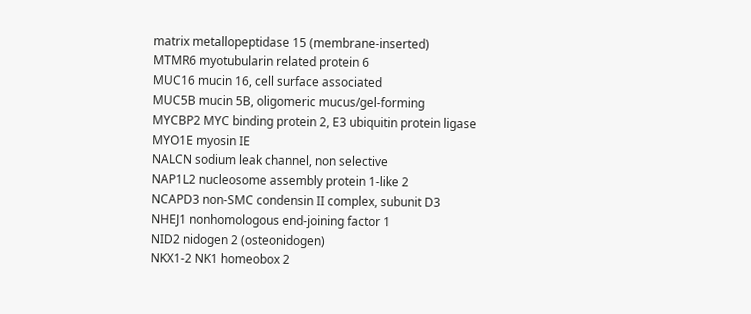matrix metallopeptidase 15 (membrane-inserted)
MTMR6 myotubularin related protein 6
MUC16 mucin 16, cell surface associated
MUC5B mucin 5B, oligomeric mucus/gel-forming
MYCBP2 MYC binding protein 2, E3 ubiquitin protein ligase
MYO1E myosin IE
NALCN sodium leak channel, non selective
NAP1L2 nucleosome assembly protein 1-like 2
NCAPD3 non-SMC condensin II complex, subunit D3
NHEJ1 nonhomologous end-joining factor 1
NID2 nidogen 2 (osteonidogen)
NKX1-2 NK1 homeobox 2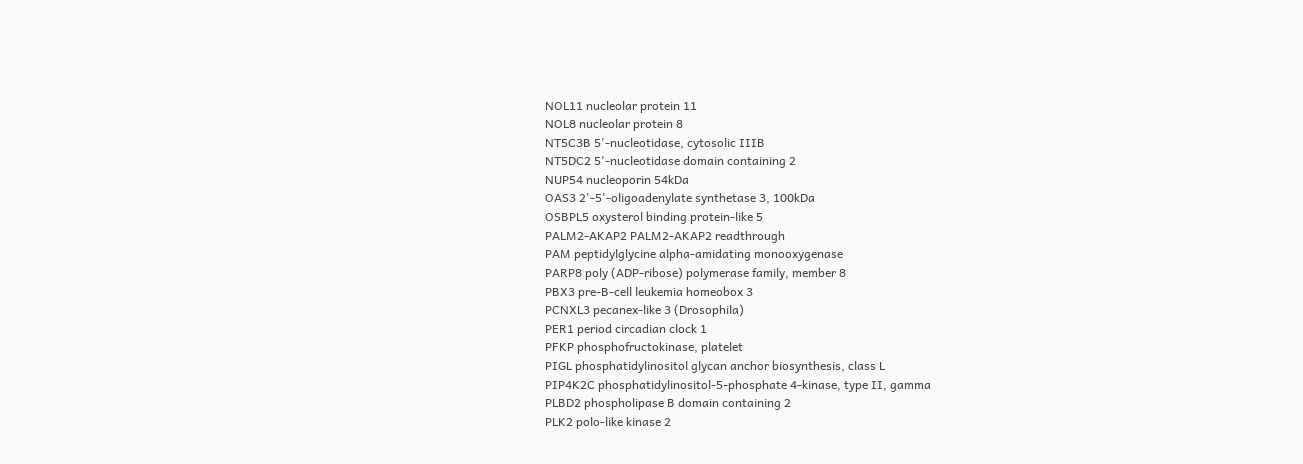NOL11 nucleolar protein 11
NOL8 nucleolar protein 8
NT5C3B 5'-nucleotidase, cytosolic IIIB
NT5DC2 5'-nucleotidase domain containing 2
NUP54 nucleoporin 54kDa
OAS3 2'-5'-oligoadenylate synthetase 3, 100kDa
OSBPL5 oxysterol binding protein-like 5
PALM2-AKAP2 PALM2-AKAP2 readthrough
PAM peptidylglycine alpha-amidating monooxygenase
PARP8 poly (ADP-ribose) polymerase family, member 8
PBX3 pre-B-cell leukemia homeobox 3
PCNXL3 pecanex-like 3 (Drosophila)
PER1 period circadian clock 1
PFKP phosphofructokinase, platelet
PIGL phosphatidylinositol glycan anchor biosynthesis, class L
PIP4K2C phosphatidylinositol-5-phosphate 4-kinase, type II, gamma
PLBD2 phospholipase B domain containing 2
PLK2 polo-like kinase 2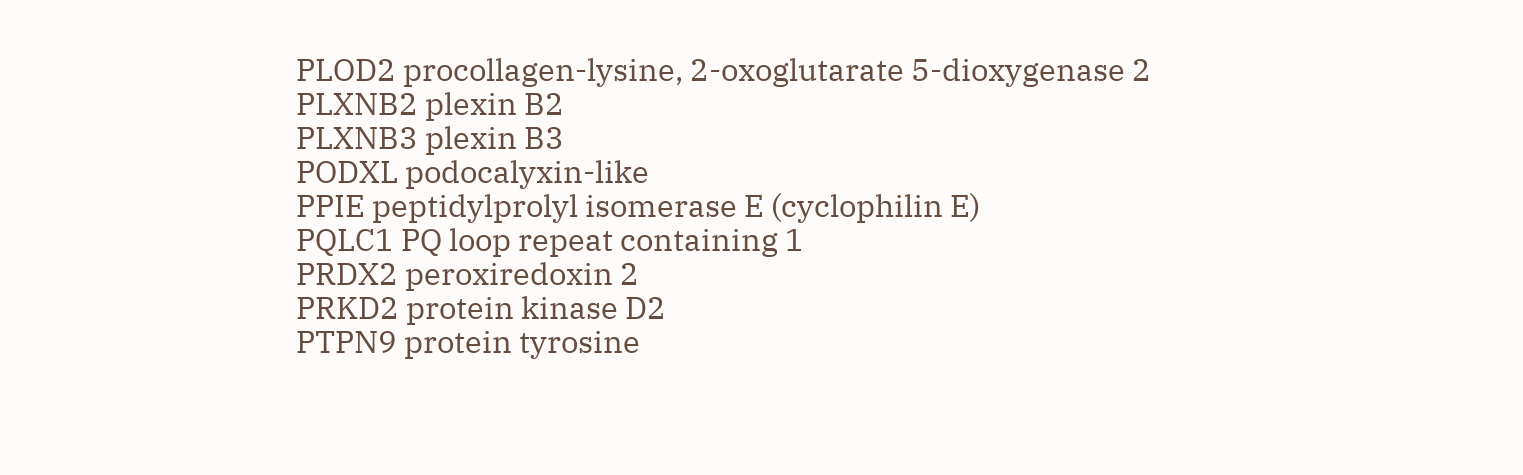PLOD2 procollagen-lysine, 2-oxoglutarate 5-dioxygenase 2
PLXNB2 plexin B2
PLXNB3 plexin B3
PODXL podocalyxin-like
PPIE peptidylprolyl isomerase E (cyclophilin E)
PQLC1 PQ loop repeat containing 1
PRDX2 peroxiredoxin 2
PRKD2 protein kinase D2
PTPN9 protein tyrosine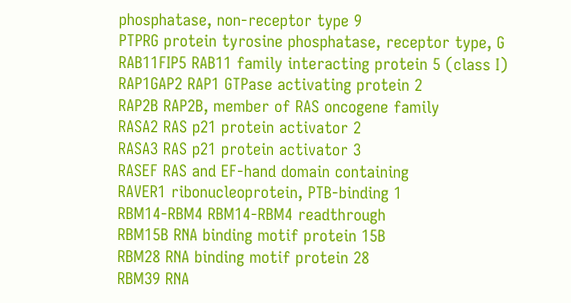phosphatase, non-receptor type 9
PTPRG protein tyrosine phosphatase, receptor type, G
RAB11FIP5 RAB11 family interacting protein 5 (class I)
RAP1GAP2 RAP1 GTPase activating protein 2
RAP2B RAP2B, member of RAS oncogene family
RASA2 RAS p21 protein activator 2
RASA3 RAS p21 protein activator 3
RASEF RAS and EF-hand domain containing
RAVER1 ribonucleoprotein, PTB-binding 1
RBM14-RBM4 RBM14-RBM4 readthrough
RBM15B RNA binding motif protein 15B
RBM28 RNA binding motif protein 28
RBM39 RNA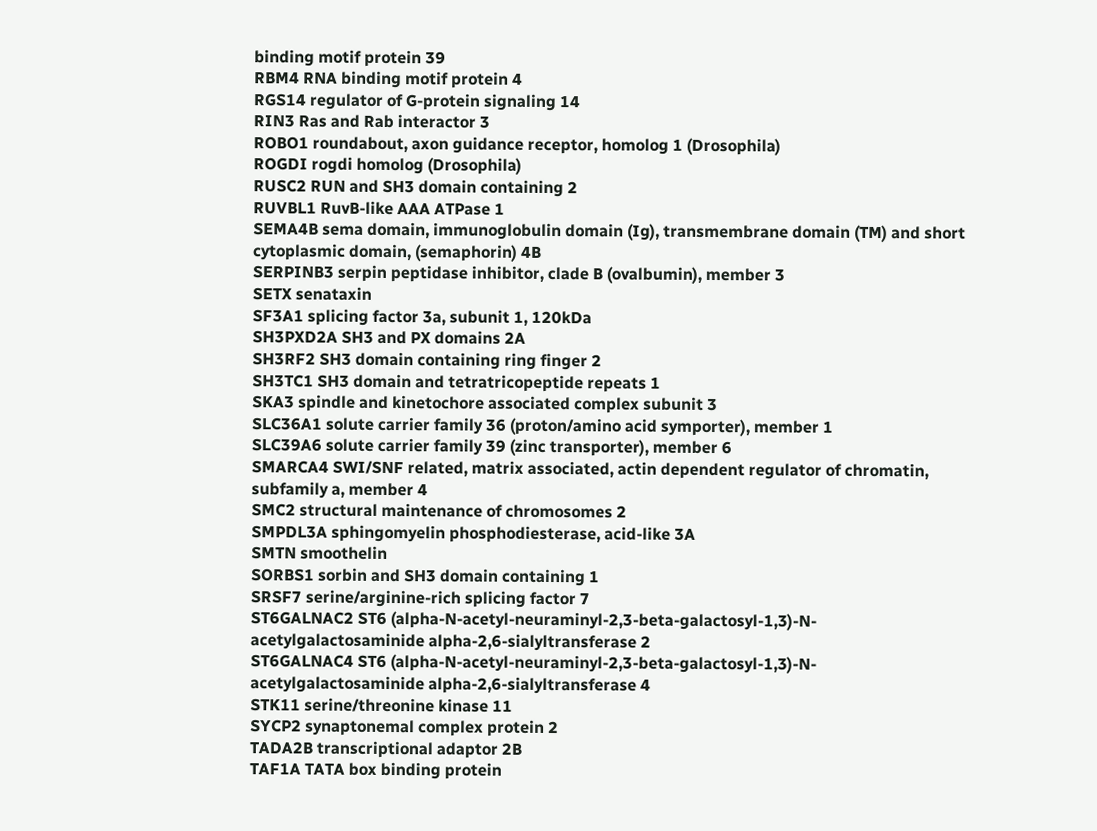binding motif protein 39
RBM4 RNA binding motif protein 4
RGS14 regulator of G-protein signaling 14
RIN3 Ras and Rab interactor 3
ROBO1 roundabout, axon guidance receptor, homolog 1 (Drosophila)
ROGDI rogdi homolog (Drosophila)
RUSC2 RUN and SH3 domain containing 2
RUVBL1 RuvB-like AAA ATPase 1
SEMA4B sema domain, immunoglobulin domain (Ig), transmembrane domain (TM) and short cytoplasmic domain, (semaphorin) 4B
SERPINB3 serpin peptidase inhibitor, clade B (ovalbumin), member 3
SETX senataxin
SF3A1 splicing factor 3a, subunit 1, 120kDa
SH3PXD2A SH3 and PX domains 2A
SH3RF2 SH3 domain containing ring finger 2
SH3TC1 SH3 domain and tetratricopeptide repeats 1
SKA3 spindle and kinetochore associated complex subunit 3
SLC36A1 solute carrier family 36 (proton/amino acid symporter), member 1
SLC39A6 solute carrier family 39 (zinc transporter), member 6
SMARCA4 SWI/SNF related, matrix associated, actin dependent regulator of chromatin, subfamily a, member 4
SMC2 structural maintenance of chromosomes 2
SMPDL3A sphingomyelin phosphodiesterase, acid-like 3A
SMTN smoothelin
SORBS1 sorbin and SH3 domain containing 1
SRSF7 serine/arginine-rich splicing factor 7
ST6GALNAC2 ST6 (alpha-N-acetyl-neuraminyl-2,3-beta-galactosyl-1,3)-N-acetylgalactosaminide alpha-2,6-sialyltransferase 2
ST6GALNAC4 ST6 (alpha-N-acetyl-neuraminyl-2,3-beta-galactosyl-1,3)-N-acetylgalactosaminide alpha-2,6-sialyltransferase 4
STK11 serine/threonine kinase 11
SYCP2 synaptonemal complex protein 2
TADA2B transcriptional adaptor 2B
TAF1A TATA box binding protein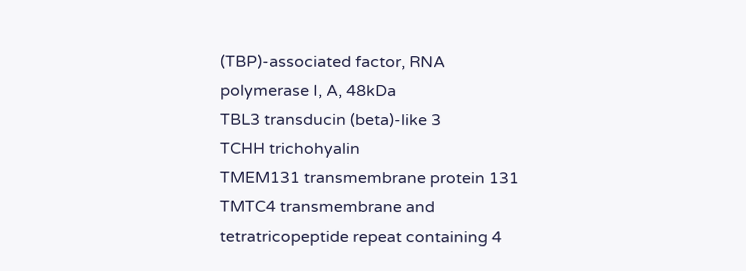(TBP)-associated factor, RNA polymerase I, A, 48kDa
TBL3 transducin (beta)-like 3
TCHH trichohyalin
TMEM131 transmembrane protein 131
TMTC4 transmembrane and tetratricopeptide repeat containing 4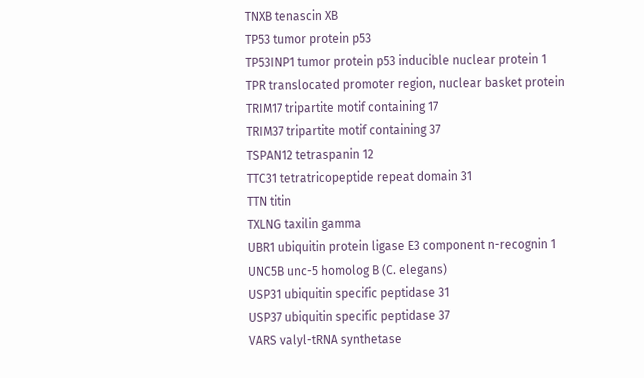TNXB tenascin XB
TP53 tumor protein p53
TP53INP1 tumor protein p53 inducible nuclear protein 1
TPR translocated promoter region, nuclear basket protein
TRIM17 tripartite motif containing 17
TRIM37 tripartite motif containing 37
TSPAN12 tetraspanin 12
TTC31 tetratricopeptide repeat domain 31
TTN titin
TXLNG taxilin gamma
UBR1 ubiquitin protein ligase E3 component n-recognin 1
UNC5B unc-5 homolog B (C. elegans)
USP31 ubiquitin specific peptidase 31
USP37 ubiquitin specific peptidase 37
VARS valyl-tRNA synthetase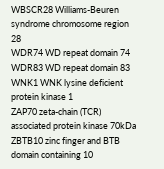WBSCR28 Williams-Beuren syndrome chromosome region 28
WDR74 WD repeat domain 74
WDR83 WD repeat domain 83
WNK1 WNK lysine deficient protein kinase 1
ZAP70 zeta-chain (TCR) associated protein kinase 70kDa
ZBTB10 zinc finger and BTB domain containing 10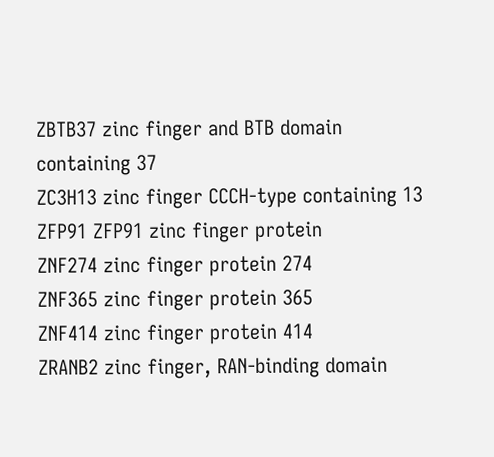ZBTB37 zinc finger and BTB domain containing 37
ZC3H13 zinc finger CCCH-type containing 13
ZFP91 ZFP91 zinc finger protein
ZNF274 zinc finger protein 274
ZNF365 zinc finger protein 365
ZNF414 zinc finger protein 414
ZRANB2 zinc finger, RAN-binding domain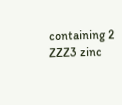containing 2
ZZZ3 zinc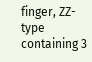finger, ZZ-type containing 3